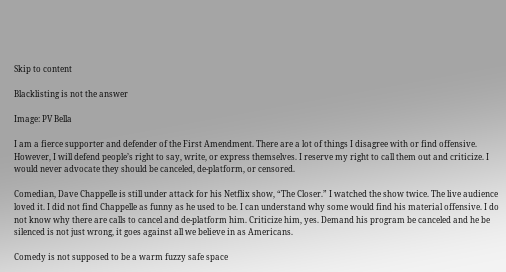Skip to content

Blacklisting is not the answer

Image: PV Bella

I am a fierce supporter and defender of the First Amendment. There are a lot of things I disagree with or find offensive. However, I will defend people’s right to say, write, or express themselves. I reserve my right to call them out and criticize. I would never advocate they should be canceled, de-platform, or censored.

Comedian, Dave Chappelle is still under attack for his Netflix show, “The Closer.” I watched the show twice. The live audience loved it. I did not find Chappelle as funny as he used to be. I can understand why some would find his material offensive. I do not know why there are calls to cancel and de-platform him. Criticize him, yes. Demand his program be canceled and he be silenced is not just wrong, it goes against all we believe in as Americans.

Comedy is not supposed to be a warm fuzzy safe space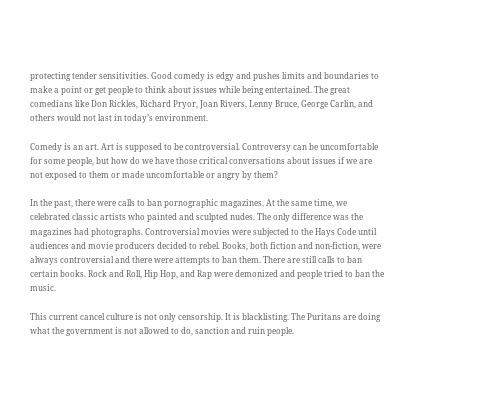protecting tender sensitivities. Good comedy is edgy and pushes limits and boundaries to make a point or get people to think about issues while being entertained. The great comedians like Don Rickles, Richard Pryor, Joan Rivers, Lenny Bruce, George Carlin, and others would not last in today’s environment.

Comedy is an art. Art is supposed to be controversial. Controversy can be uncomfortable for some people, but how do we have those critical conversations about issues if we are not exposed to them or made uncomfortable or angry by them?

In the past, there were calls to ban pornographic magazines. At the same time, we celebrated classic artists who painted and sculpted nudes. The only difference was the magazines had photographs. Controversial movies were subjected to the Hays Code until audiences and movie producers decided to rebel. Books, both fiction and non-fiction, were always controversial and there were attempts to ban them. There are still calls to ban certain books. Rock and Roll, Hip Hop, and Rap were demonized and people tried to ban the music.

This current cancel culture is not only censorship. It is blacklisting. The Puritans are doing what the government is not allowed to do, sanction and ruin people.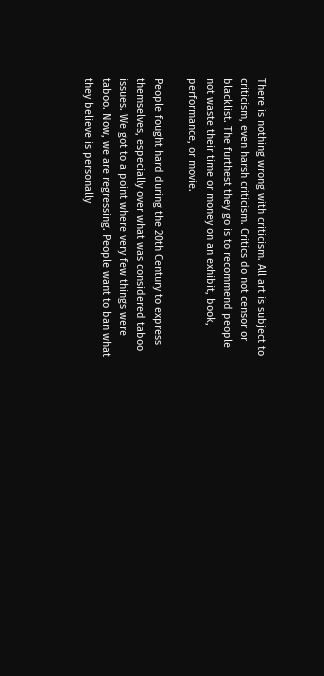There is nothing wrong with criticism. All art is subject to criticism, even harsh criticism. Critics do not censor or blacklist. The furthest they go is to recommend people not waste their time or money on an exhibit, book, performance, or movie.

People fought hard during the 20th Century to express themselves, especially over what was considered taboo issues. We got to a point where very few things were taboo. Now, we are regressing. People want to ban what they believe is personally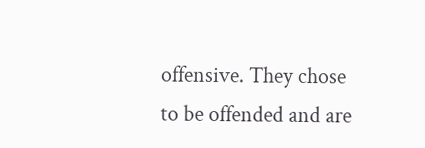offensive. They chose to be offended and are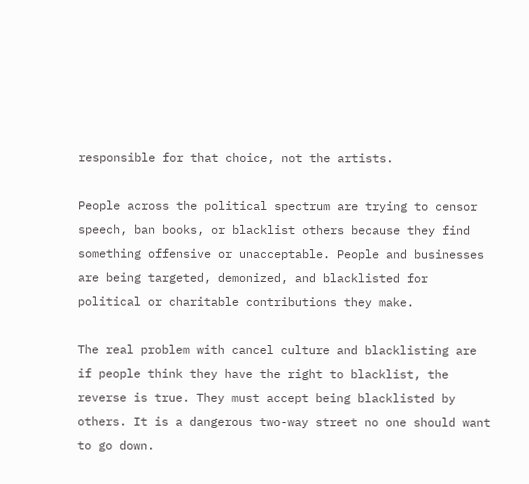responsible for that choice, not the artists.

People across the political spectrum are trying to censor speech, ban books, or blacklist others because they find something offensive or unacceptable. People and businesses are being targeted, demonized, and blacklisted for political or charitable contributions they make.

The real problem with cancel culture and blacklisting are if people think they have the right to blacklist, the reverse is true. They must accept being blacklisted by others. It is a dangerous two-way street no one should want to go down.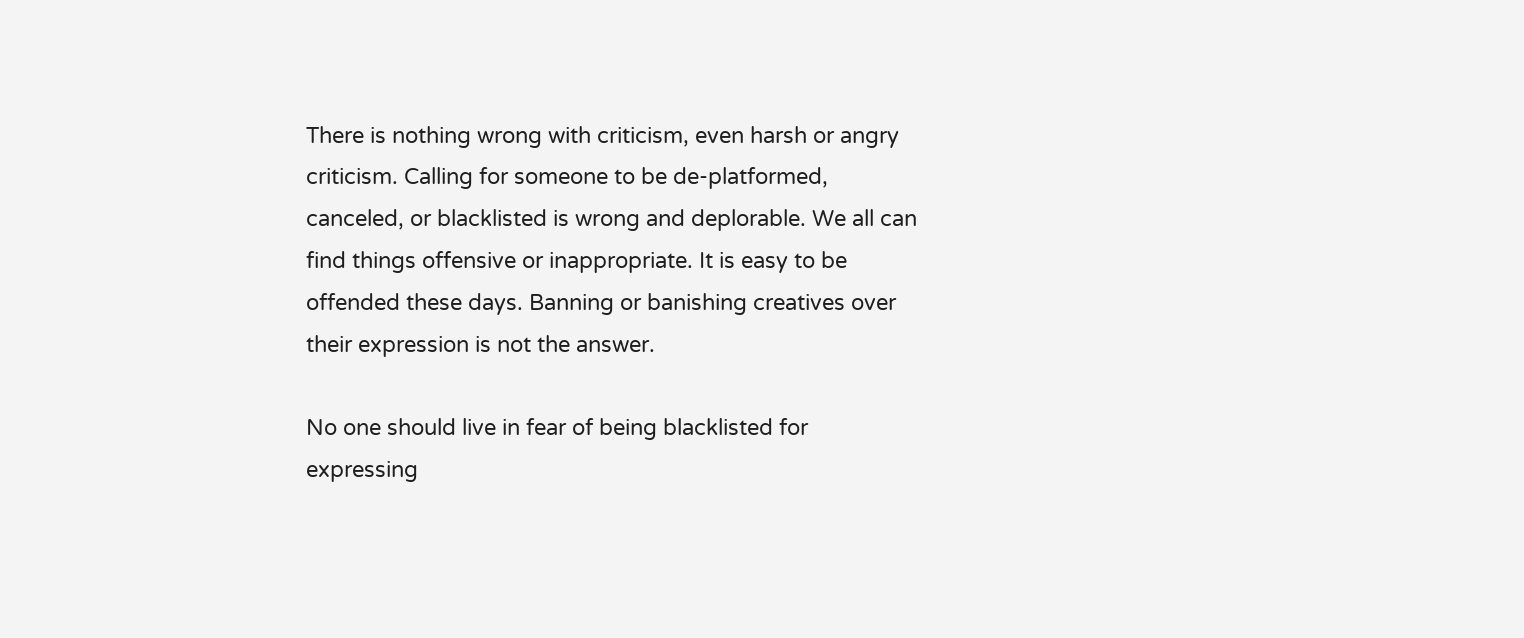There is nothing wrong with criticism, even harsh or angry criticism. Calling for someone to be de-platformed, canceled, or blacklisted is wrong and deplorable. We all can find things offensive or inappropriate. It is easy to be offended these days. Banning or banishing creatives over their expression is not the answer.

No one should live in fear of being blacklisted for expressing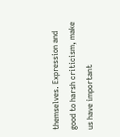themselves. Expression and good to harsh criticism, make us have important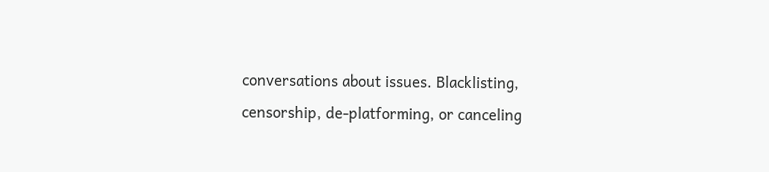conversations about issues. Blacklisting, censorship, de-platforming, or canceling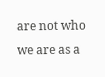are not who we are as a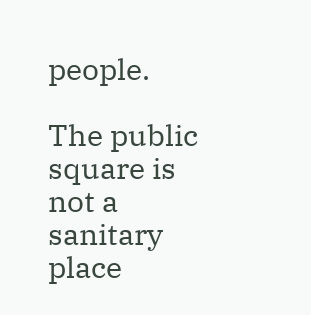people.

The public square is not a sanitary place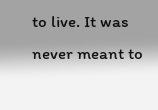to live. It was never meant to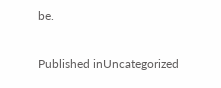be.

Published inUncategorized